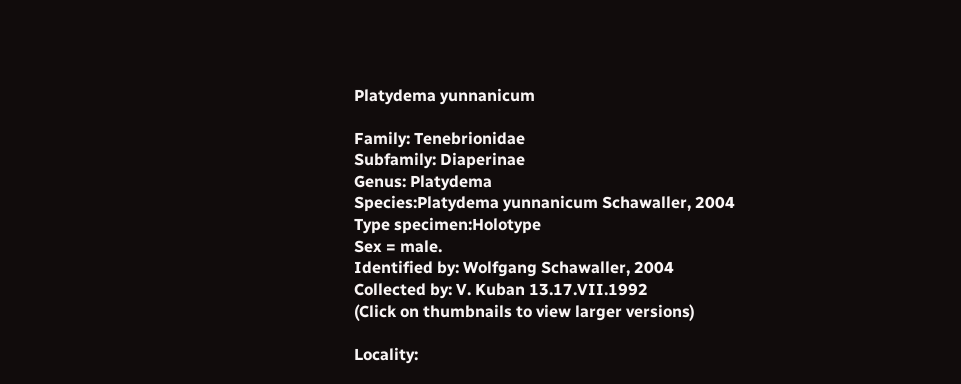Platydema yunnanicum

Family: Tenebrionidae
Subfamily: Diaperinae
Genus: Platydema
Species:Platydema yunnanicum Schawaller, 2004
Type specimen:Holotype
Sex = male.
Identified by: Wolfgang Schawaller, 2004
Collected by: V. Kuban 13.17.VII.1992
(Click on thumbnails to view larger versions)

Locality: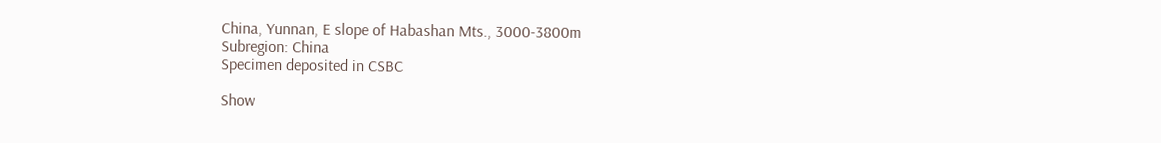China, Yunnan, E slope of Habashan Mts., 3000-3800m
Subregion: China
Specimen deposited in CSBC

Show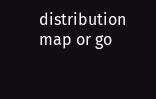distribution map or go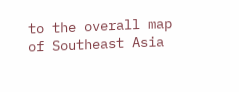to the overall map of Southeast Asia